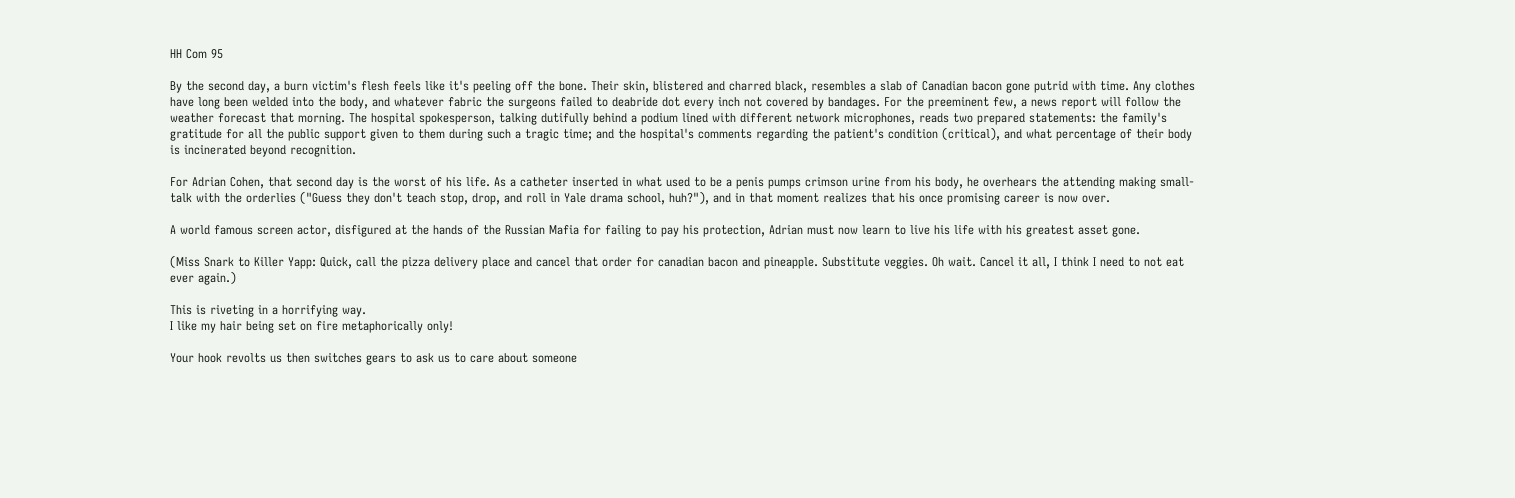HH Com 95

By the second day, a burn victim's flesh feels like it's peeling off the bone. Their skin, blistered and charred black, resembles a slab of Canadian bacon gone putrid with time. Any clothes have long been welded into the body, and whatever fabric the surgeons failed to deabride dot every inch not covered by bandages. For the preeminent few, a news report will follow the weather forecast that morning. The hospital spokesperson, talking dutifully behind a podium lined with different network microphones, reads two prepared statements: the family's gratitude for all the public support given to them during such a tragic time; and the hospital's comments regarding the patient's condition (critical), and what percentage of their body is incinerated beyond recognition.

For Adrian Cohen, that second day is the worst of his life. As a catheter inserted in what used to be a penis pumps crimson urine from his body, he overhears the attending making small-talk with the orderlies ("Guess they don't teach stop, drop, and roll in Yale drama school, huh?"), and in that moment realizes that his once promising career is now over.

A world famous screen actor, disfigured at the hands of the Russian Mafia for failing to pay his protection, Adrian must now learn to live his life with his greatest asset gone.

(Miss Snark to Killer Yapp: Quick, call the pizza delivery place and cancel that order for canadian bacon and pineapple. Substitute veggies. Oh wait. Cancel it all, I think I need to not eat ever again.)

This is riveting in a horrifying way.
I like my hair being set on fire metaphorically only!

Your hook revolts us then switches gears to ask us to care about someone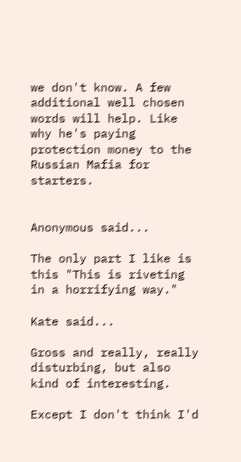we don't know. A few additional well chosen words will help. Like why he's paying protection money to the Russian Mafia for starters.


Anonymous said...

The only part I like is this "This is riveting in a horrifying way."

Kate said...

Gross and really, really disturbing, but also kind of interesting.

Except I don't think I'd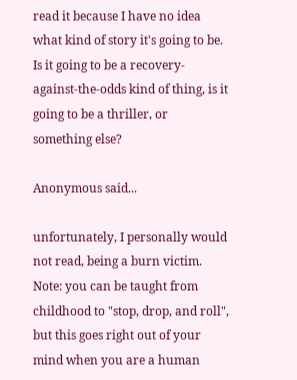read it because I have no idea what kind of story it's going to be. Is it going to be a recovery-against-the-odds kind of thing, is it going to be a thriller, or something else?

Anonymous said...

unfortunately, I personally would not read, being a burn victim. Note: you can be taught from childhood to "stop, drop, and roll", but this goes right out of your mind when you are a human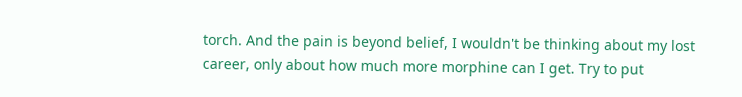torch. And the pain is beyond belief, I wouldn't be thinking about my lost career, only about how much more morphine can I get. Try to put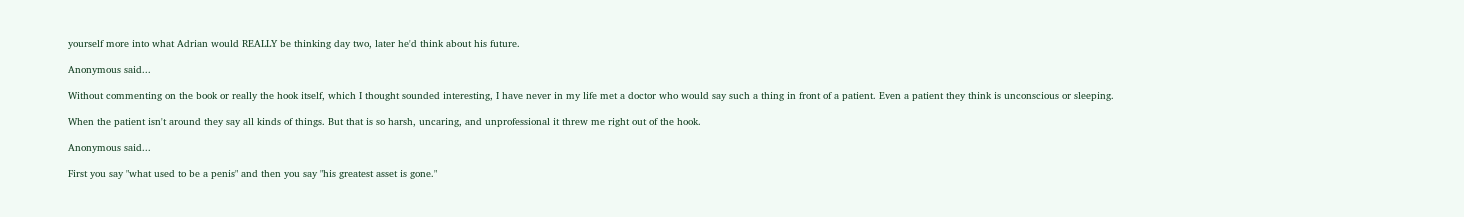yourself more into what Adrian would REALLY be thinking day two, later he'd think about his future.

Anonymous said...

Without commenting on the book or really the hook itself, which I thought sounded interesting, I have never in my life met a doctor who would say such a thing in front of a patient. Even a patient they think is unconscious or sleeping.

When the patient isn't around they say all kinds of things. But that is so harsh, uncaring, and unprofessional it threw me right out of the hook.

Anonymous said...

First you say "what used to be a penis" and then you say "his greatest asset is gone."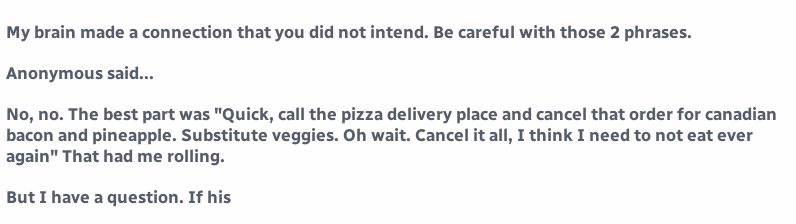My brain made a connection that you did not intend. Be careful with those 2 phrases.

Anonymous said...

No, no. The best part was "Quick, call the pizza delivery place and cancel that order for canadian bacon and pineapple. Substitute veggies. Oh wait. Cancel it all, I think I need to not eat ever again" That had me rolling.

But I have a question. If his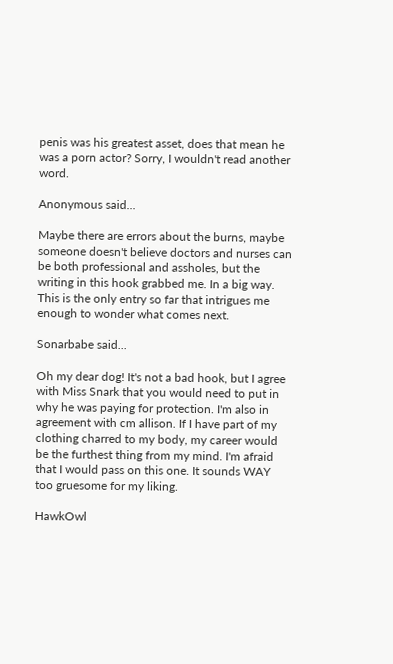penis was his greatest asset, does that mean he was a porn actor? Sorry, I wouldn't read another word.

Anonymous said...

Maybe there are errors about the burns, maybe someone doesn't believe doctors and nurses can be both professional and assholes, but the writing in this hook grabbed me. In a big way. This is the only entry so far that intrigues me enough to wonder what comes next.

Sonarbabe said...

Oh my dear dog! It's not a bad hook, but I agree with Miss Snark that you would need to put in why he was paying for protection. I'm also in agreement with cm allison. If I have part of my clothing charred to my body, my career would be the furthest thing from my mind. I'm afraid that I would pass on this one. It sounds WAY too gruesome for my liking.

HawkOwl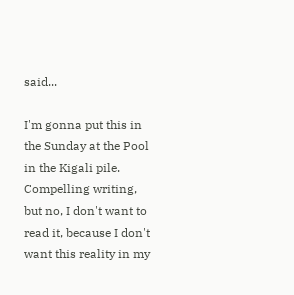said...

I'm gonna put this in the Sunday at the Pool in the Kigali pile. Compelling writing, but no, I don't want to read it, because I don't want this reality in my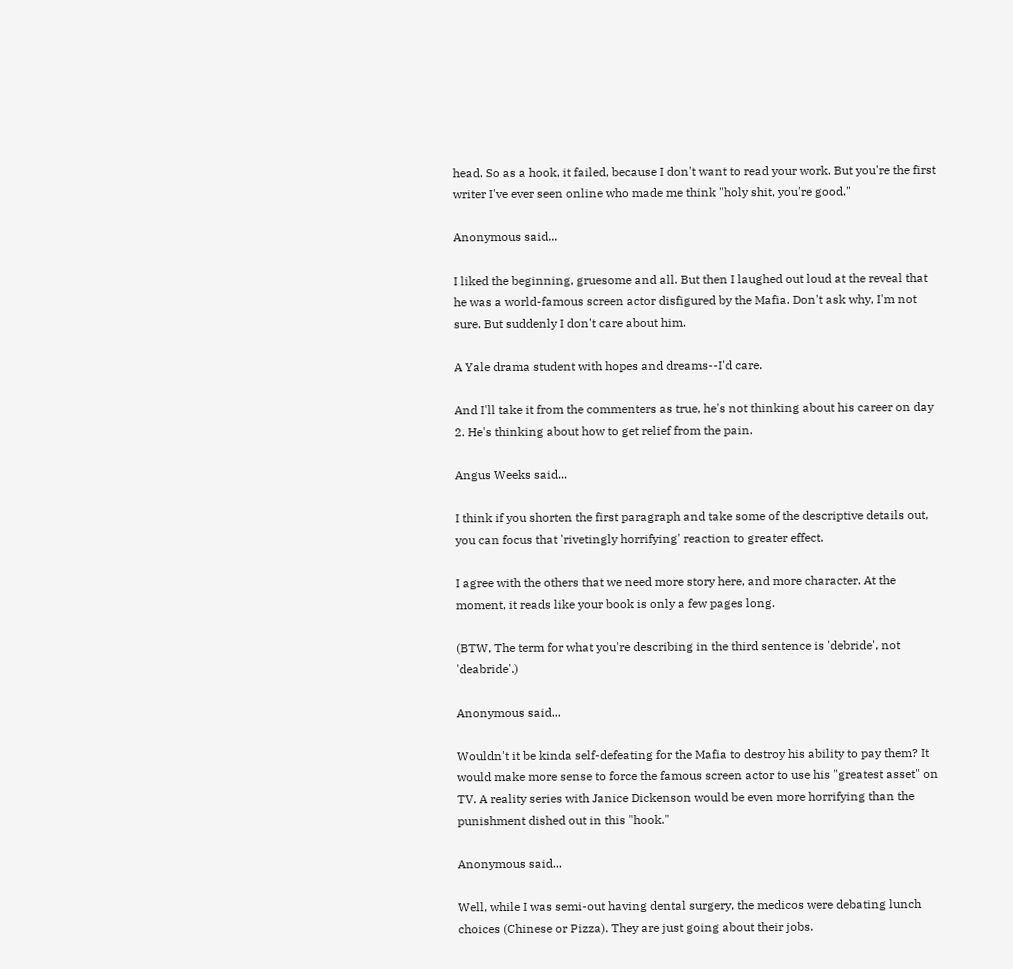head. So as a hook, it failed, because I don't want to read your work. But you're the first writer I've ever seen online who made me think "holy shit, you're good."

Anonymous said...

I liked the beginning, gruesome and all. But then I laughed out loud at the reveal that he was a world-famous screen actor disfigured by the Mafia. Don't ask why, I'm not sure. But suddenly I don't care about him.

A Yale drama student with hopes and dreams--I'd care.

And I'll take it from the commenters as true, he's not thinking about his career on day 2. He's thinking about how to get relief from the pain.

Angus Weeks said...

I think if you shorten the first paragraph and take some of the descriptive details out, you can focus that 'rivetingly horrifying' reaction to greater effect.

I agree with the others that we need more story here, and more character. At the moment, it reads like your book is only a few pages long.

(BTW, The term for what you're describing in the third sentence is 'debride', not 'deabride'.)

Anonymous said...

Wouldn't it be kinda self-defeating for the Mafia to destroy his ability to pay them? It would make more sense to force the famous screen actor to use his "greatest asset" on TV. A reality series with Janice Dickenson would be even more horrifying than the punishment dished out in this "hook."

Anonymous said...

Well, while I was semi-out having dental surgery, the medicos were debating lunch choices (Chinese or Pizza). They are just going about their jobs.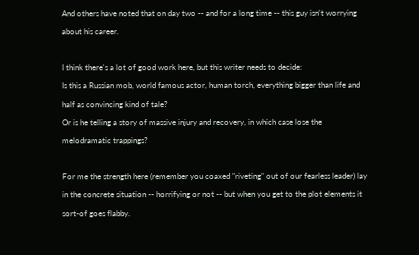And others have noted that on day two -- and for a long time -- this guy isn't worrying about his career.

I think there's a lot of good work here, but this writer needs to decide:
Is this a Russian mob, world famous actor, human torch, everything bigger than life and half as convincing kind of tale?
Or is he telling a story of massive injury and recovery, in which case lose the melodramatic trappings?

For me the strength here (remember you coaxed "riveting" out of our fearless leader) lay in the concrete situation -- horrifying or not -- but when you get to the plot elements it sort-of goes flabby.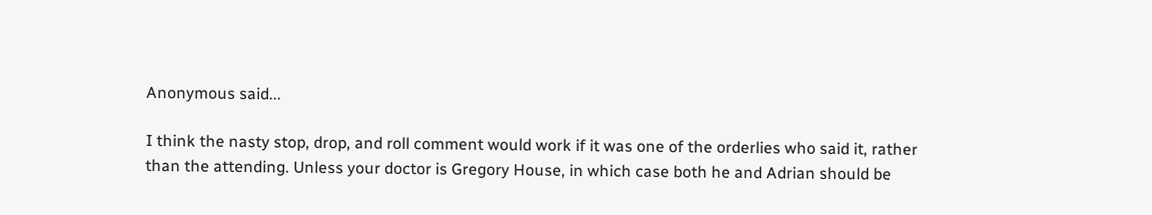Anonymous said...

I think the nasty stop, drop, and roll comment would work if it was one of the orderlies who said it, rather than the attending. Unless your doctor is Gregory House, in which case both he and Adrian should be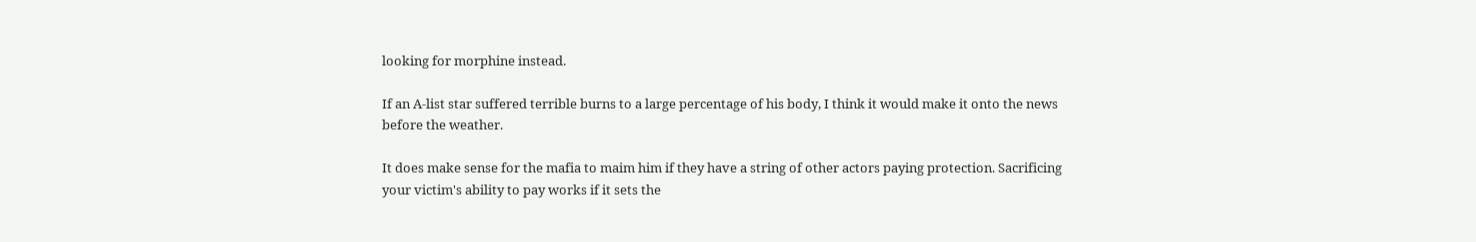looking for morphine instead.

If an A-list star suffered terrible burns to a large percentage of his body, I think it would make it onto the news before the weather.

It does make sense for the mafia to maim him if they have a string of other actors paying protection. Sacrificing your victim's ability to pay works if it sets the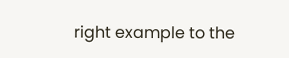right example to the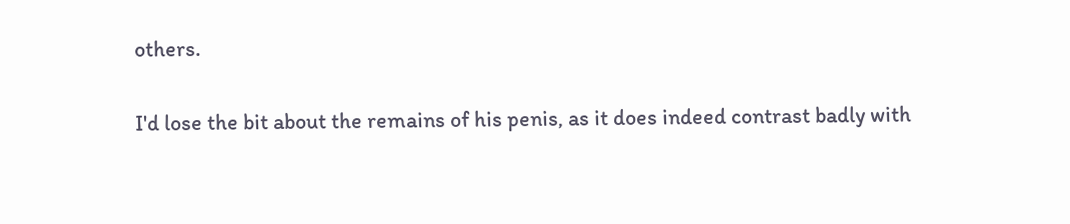others.

I'd lose the bit about the remains of his penis, as it does indeed contrast badly with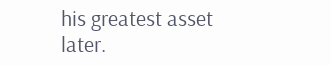his greatest asset later.